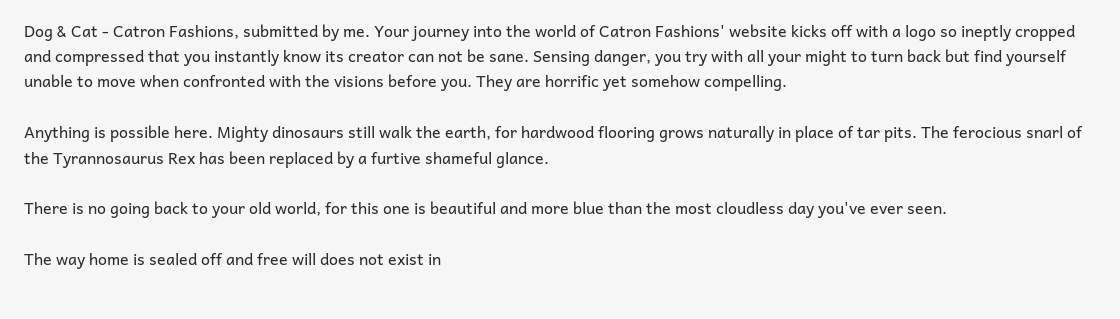Dog & Cat - Catron Fashions, submitted by me. Your journey into the world of Catron Fashions' website kicks off with a logo so ineptly cropped and compressed that you instantly know its creator can not be sane. Sensing danger, you try with all your might to turn back but find yourself unable to move when confronted with the visions before you. They are horrific yet somehow compelling.

Anything is possible here. Mighty dinosaurs still walk the earth, for hardwood flooring grows naturally in place of tar pits. The ferocious snarl of the Tyrannosaurus Rex has been replaced by a furtive shameful glance.

There is no going back to your old world, for this one is beautiful and more blue than the most cloudless day you've ever seen.

The way home is sealed off and free will does not exist in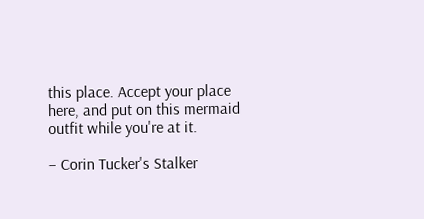this place. Accept your place here, and put on this mermaid outfit while you're at it.

– Corin Tucker's Stalker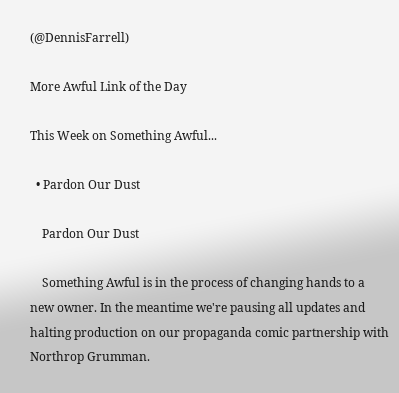(@DennisFarrell)

More Awful Link of the Day

This Week on Something Awful...

  • Pardon Our Dust

    Pardon Our Dust

    Something Awful is in the process of changing hands to a new owner. In the meantime we're pausing all updates and halting production on our propaganda comic partnership with Northrop Grumman.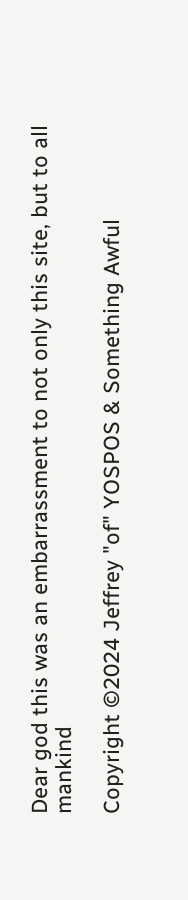Dear god this was an embarrassment to not only this site, but to all mankind

Copyright ©2024 Jeffrey "of" YOSPOS & Something Awful